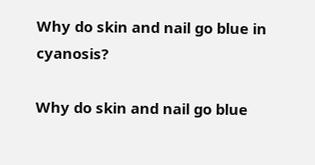Why do skin and nail go blue in cyanosis?

Why do skin and nail go blue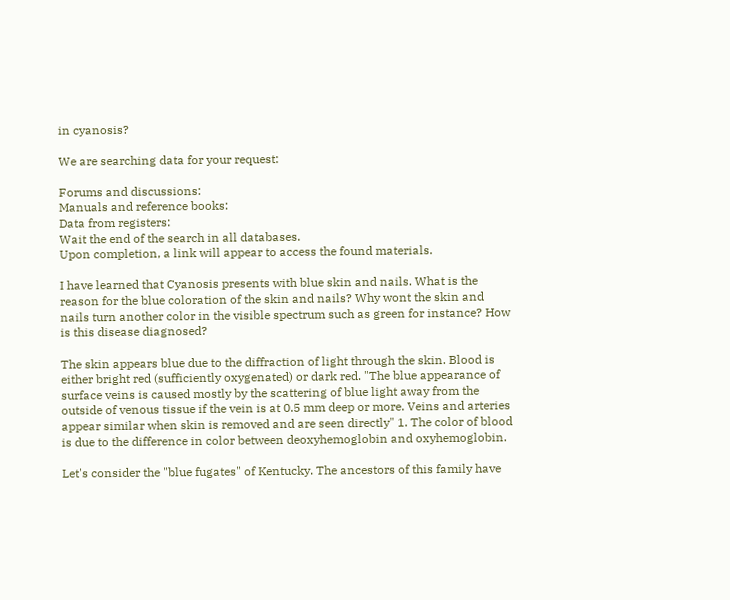in cyanosis?

We are searching data for your request:

Forums and discussions:
Manuals and reference books:
Data from registers:
Wait the end of the search in all databases.
Upon completion, a link will appear to access the found materials.

I have learned that Cyanosis presents with blue skin and nails. What is the reason for the blue coloration of the skin and nails? Why wont the skin and nails turn another color in the visible spectrum such as green for instance? How is this disease diagnosed?

The skin appears blue due to the diffraction of light through the skin. Blood is either bright red (sufficiently oxygenated) or dark red. "The blue appearance of surface veins is caused mostly by the scattering of blue light away from the outside of venous tissue if the vein is at 0.5 mm deep or more. Veins and arteries appear similar when skin is removed and are seen directly" 1. The color of blood is due to the difference in color between deoxyhemoglobin and oxyhemoglobin.

Let's consider the "blue fugates" of Kentucky. The ancestors of this family have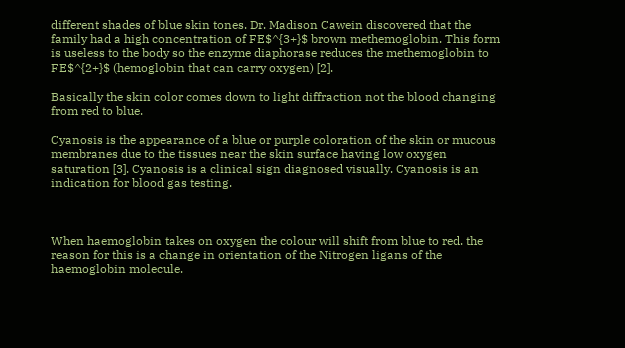different shades of blue skin tones. Dr. Madison Cawein discovered that the family had a high concentration of FE$^{3+}$ brown methemoglobin. This form is useless to the body so the enzyme diaphorase reduces the methemoglobin to FE$^{2+}$ (hemoglobin that can carry oxygen) [2].

Basically the skin color comes down to light diffraction not the blood changing from red to blue.

Cyanosis is the appearance of a blue or purple coloration of the skin or mucous membranes due to the tissues near the skin surface having low oxygen saturation [3]. Cyanosis is a clinical sign diagnosed visually. Cyanosis is an indication for blood gas testing.



When haemoglobin takes on oxygen the colour will shift from blue to red. the reason for this is a change in orientation of the Nitrogen ligans of the haemoglobin molecule.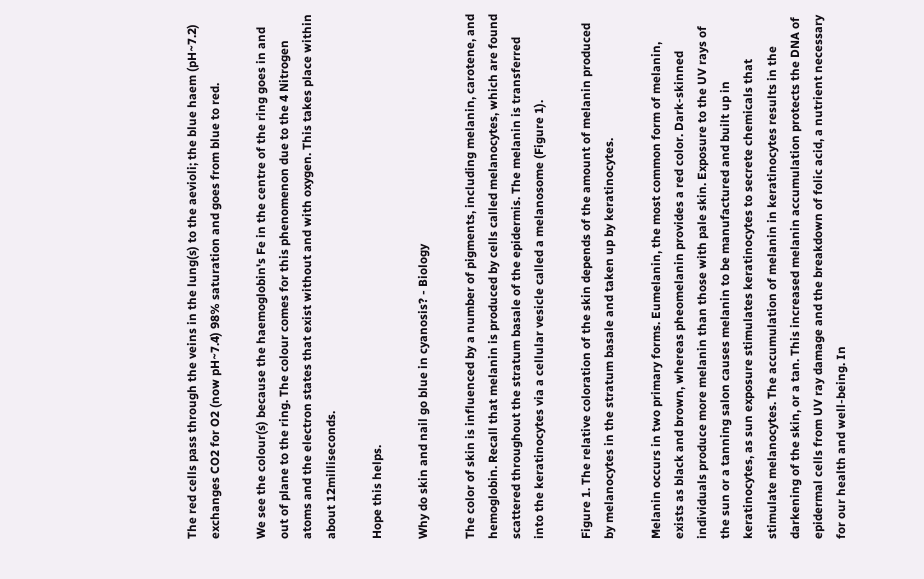The red cells pass through the veins in the lung(s) to the aevioli; the blue haem (pH~7.2) exchanges CO2 for O2 (now pH~7.4) 98% saturation and goes from blue to red.

We see the colour(s) because the haemoglobin's Fe in the centre of the ring goes in and out of plane to the ring. The colour comes for this phenomenon due to the 4 Nitrogen atoms and the electron states that exist without and with oxygen. This takes place within about 12milliseconds.

Hope this helps.

Why do skin and nail go blue in cyanosis? - Biology

The color of skin is influenced by a number of pigments, including melanin, carotene, and hemoglobin. Recall that melanin is produced by cells called melanocytes, which are found scattered throughout the stratum basale of the epidermis. The melanin is transferred into the keratinocytes via a cellular vesicle called a melanosome (Figure 1).

Figure 1. The relative coloration of the skin depends of the amount of melanin produced by melanocytes in the stratum basale and taken up by keratinocytes.

Melanin occurs in two primary forms. Eumelanin, the most common form of melanin, exists as black and brown, whereas pheomelanin provides a red color. Dark-skinned individuals produce more melanin than those with pale skin. Exposure to the UV rays of the sun or a tanning salon causes melanin to be manufactured and built up in keratinocytes, as sun exposure stimulates keratinocytes to secrete chemicals that stimulate melanocytes. The accumulation of melanin in keratinocytes results in the darkening of the skin, or a tan. This increased melanin accumulation protects the DNA of epidermal cells from UV ray damage and the breakdown of folic acid, a nutrient necessary for our health and well-being. In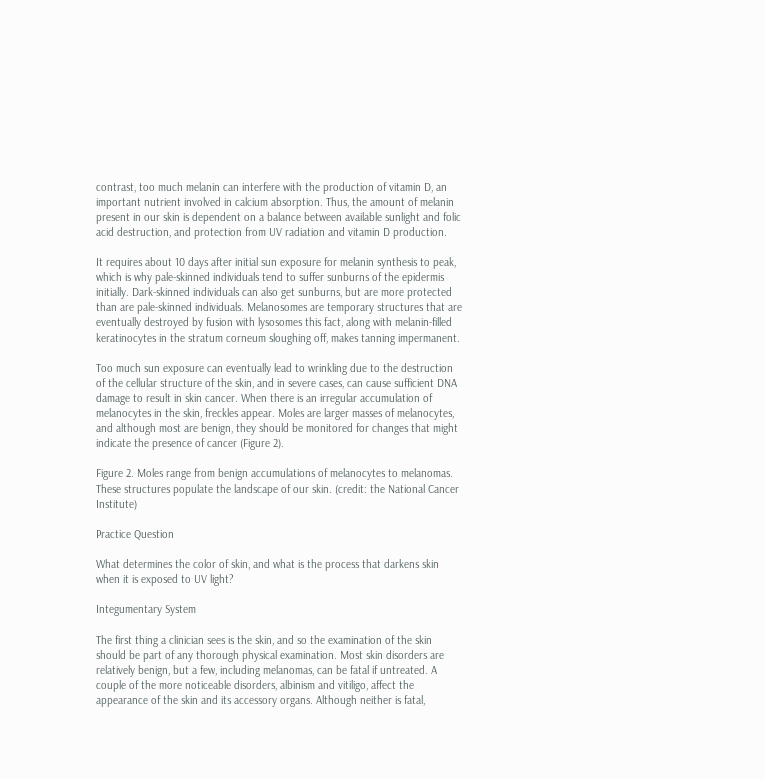contrast, too much melanin can interfere with the production of vitamin D, an important nutrient involved in calcium absorption. Thus, the amount of melanin present in our skin is dependent on a balance between available sunlight and folic acid destruction, and protection from UV radiation and vitamin D production.

It requires about 10 days after initial sun exposure for melanin synthesis to peak, which is why pale-skinned individuals tend to suffer sunburns of the epidermis initially. Dark-skinned individuals can also get sunburns, but are more protected than are pale-skinned individuals. Melanosomes are temporary structures that are eventually destroyed by fusion with lysosomes this fact, along with melanin-filled keratinocytes in the stratum corneum sloughing off, makes tanning impermanent.

Too much sun exposure can eventually lead to wrinkling due to the destruction of the cellular structure of the skin, and in severe cases, can cause sufficient DNA damage to result in skin cancer. When there is an irregular accumulation of melanocytes in the skin, freckles appear. Moles are larger masses of melanocytes, and although most are benign, they should be monitored for changes that might indicate the presence of cancer (Figure 2).

Figure 2. Moles range from benign accumulations of melanocytes to melanomas. These structures populate the landscape of our skin. (credit: the National Cancer Institute)

Practice Question

What determines the color of skin, and what is the process that darkens skin when it is exposed to UV light?

Integumentary System

The first thing a clinician sees is the skin, and so the examination of the skin should be part of any thorough physical examination. Most skin disorders are relatively benign, but a few, including melanomas, can be fatal if untreated. A couple of the more noticeable disorders, albinism and vitiligo, affect the appearance of the skin and its accessory organs. Although neither is fatal,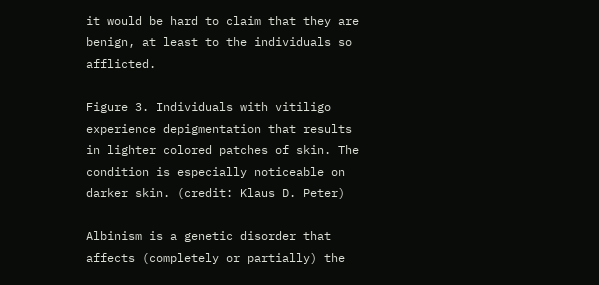it would be hard to claim that they are benign, at least to the individuals so afflicted.

Figure 3. Individuals with vitiligo experience depigmentation that results in lighter colored patches of skin. The condition is especially noticeable on darker skin. (credit: Klaus D. Peter)

Albinism is a genetic disorder that affects (completely or partially) the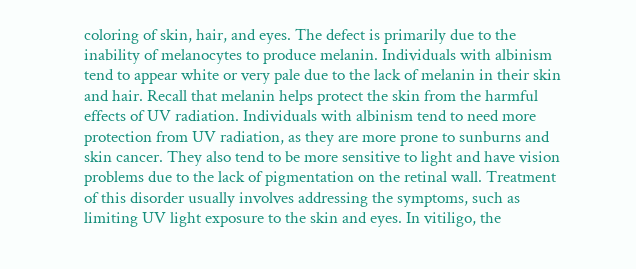coloring of skin, hair, and eyes. The defect is primarily due to the inability of melanocytes to produce melanin. Individuals with albinism tend to appear white or very pale due to the lack of melanin in their skin and hair. Recall that melanin helps protect the skin from the harmful effects of UV radiation. Individuals with albinism tend to need more protection from UV radiation, as they are more prone to sunburns and skin cancer. They also tend to be more sensitive to light and have vision problems due to the lack of pigmentation on the retinal wall. Treatment of this disorder usually involves addressing the symptoms, such as limiting UV light exposure to the skin and eyes. In vitiligo, the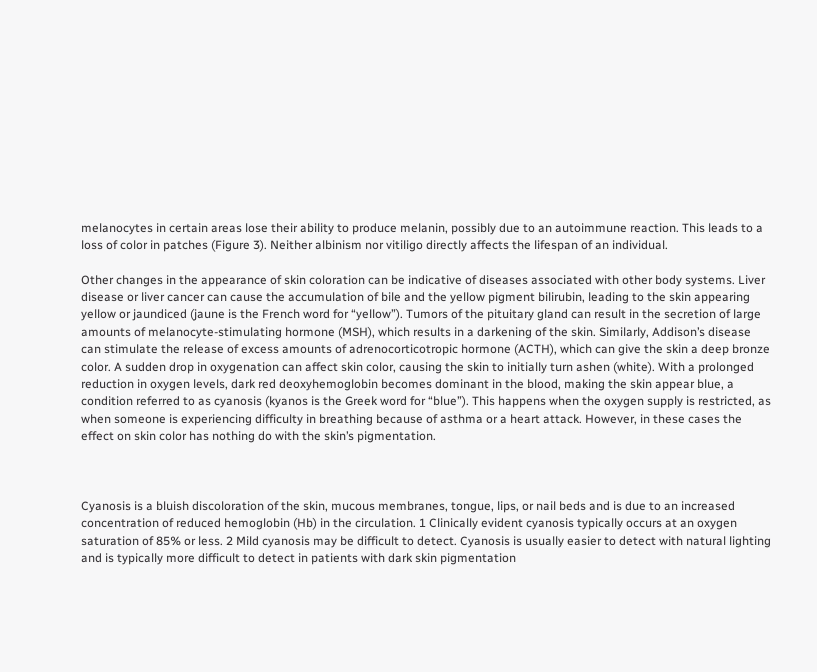melanocytes in certain areas lose their ability to produce melanin, possibly due to an autoimmune reaction. This leads to a loss of color in patches (Figure 3). Neither albinism nor vitiligo directly affects the lifespan of an individual.

Other changes in the appearance of skin coloration can be indicative of diseases associated with other body systems. Liver disease or liver cancer can cause the accumulation of bile and the yellow pigment bilirubin, leading to the skin appearing yellow or jaundiced (jaune is the French word for “yellow”). Tumors of the pituitary gland can result in the secretion of large amounts of melanocyte-stimulating hormone (MSH), which results in a darkening of the skin. Similarly, Addison’s disease can stimulate the release of excess amounts of adrenocorticotropic hormone (ACTH), which can give the skin a deep bronze color. A sudden drop in oxygenation can affect skin color, causing the skin to initially turn ashen (white). With a prolonged reduction in oxygen levels, dark red deoxyhemoglobin becomes dominant in the blood, making the skin appear blue, a condition referred to as cyanosis (kyanos is the Greek word for “blue”). This happens when the oxygen supply is restricted, as when someone is experiencing difficulty in breathing because of asthma or a heart attack. However, in these cases the effect on skin color has nothing do with the skin’s pigmentation.



Cyanosis is a bluish discoloration of the skin, mucous membranes, tongue, lips, or nail beds and is due to an increased concentration of reduced hemoglobin (Hb) in the circulation. 1 Clinically evident cyanosis typically occurs at an oxygen saturation of 85% or less. 2 Mild cyanosis may be difficult to detect. Cyanosis is usually easier to detect with natural lighting and is typically more difficult to detect in patients with dark skin pigmentation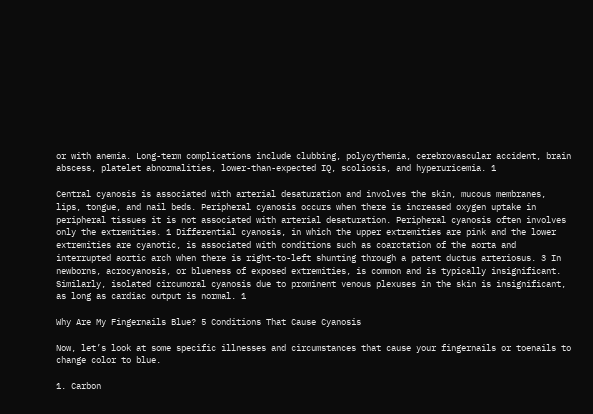or with anemia. Long-term complications include clubbing, polycythemia, cerebrovascular accident, brain abscess, platelet abnormalities, lower-than-expected IQ, scoliosis, and hyperuricemia. 1

Central cyanosis is associated with arterial desaturation and involves the skin, mucous membranes, lips, tongue, and nail beds. Peripheral cyanosis occurs when there is increased oxygen uptake in peripheral tissues it is not associated with arterial desaturation. Peripheral cyanosis often involves only the extremities. 1 Differential cyanosis, in which the upper extremities are pink and the lower extremities are cyanotic, is associated with conditions such as coarctation of the aorta and interrupted aortic arch when there is right-to-left shunting through a patent ductus arteriosus. 3 In newborns, acrocyanosis, or blueness of exposed extremities, is common and is typically insignificant. Similarly, isolated circumoral cyanosis due to prominent venous plexuses in the skin is insignificant, as long as cardiac output is normal. 1

Why Are My Fingernails Blue? 5 Conditions That Cause Cyanosis

Now, let’s look at some specific illnesses and circumstances that cause your fingernails or toenails to change color to blue.

1. Carbon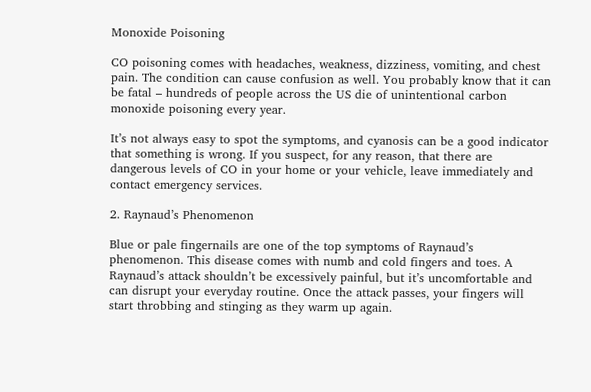Monoxide Poisoning

CO poisoning comes with headaches, weakness, dizziness, vomiting, and chest pain. The condition can cause confusion as well. You probably know that it can be fatal – hundreds of people across the US die of unintentional carbon monoxide poisoning every year.

It’s not always easy to spot the symptoms, and cyanosis can be a good indicator that something is wrong. If you suspect, for any reason, that there are dangerous levels of CO in your home or your vehicle, leave immediately and contact emergency services.

2. Raynaud’s Phenomenon

Blue or pale fingernails are one of the top symptoms of Raynaud’s phenomenon. This disease comes with numb and cold fingers and toes. A Raynaud’s attack shouldn’t be excessively painful, but it’s uncomfortable and can disrupt your everyday routine. Once the attack passes, your fingers will start throbbing and stinging as they warm up again.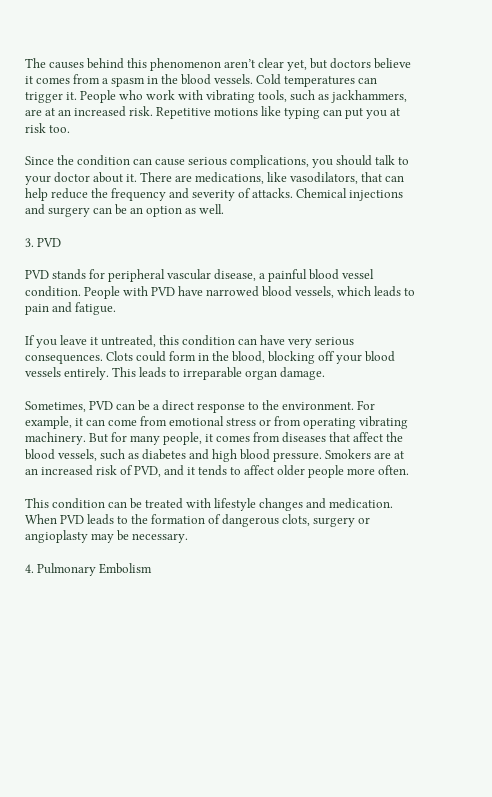The causes behind this phenomenon aren’t clear yet, but doctors believe it comes from a spasm in the blood vessels. Cold temperatures can trigger it. People who work with vibrating tools, such as jackhammers, are at an increased risk. Repetitive motions like typing can put you at risk too.

Since the condition can cause serious complications, you should talk to your doctor about it. There are medications, like vasodilators, that can help reduce the frequency and severity of attacks. Chemical injections and surgery can be an option as well.

3. PVD

PVD stands for peripheral vascular disease, a painful blood vessel condition. People with PVD have narrowed blood vessels, which leads to pain and fatigue.

If you leave it untreated, this condition can have very serious consequences. Clots could form in the blood, blocking off your blood vessels entirely. This leads to irreparable organ damage.

Sometimes, PVD can be a direct response to the environment. For example, it can come from emotional stress or from operating vibrating machinery. But for many people, it comes from diseases that affect the blood vessels, such as diabetes and high blood pressure. Smokers are at an increased risk of PVD, and it tends to affect older people more often.

This condition can be treated with lifestyle changes and medication. When PVD leads to the formation of dangerous clots, surgery or angioplasty may be necessary.

4. Pulmonary Embolism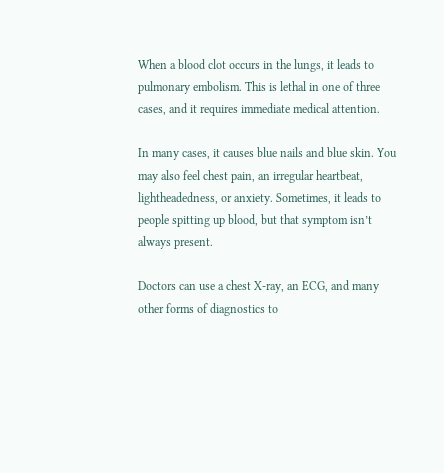When a blood clot occurs in the lungs, it leads to pulmonary embolism. This is lethal in one of three cases, and it requires immediate medical attention.

In many cases, it causes blue nails and blue skin. You may also feel chest pain, an irregular heartbeat, lightheadedness, or anxiety. Sometimes, it leads to people spitting up blood, but that symptom isn’t always present.

Doctors can use a chest X-ray, an ECG, and many other forms of diagnostics to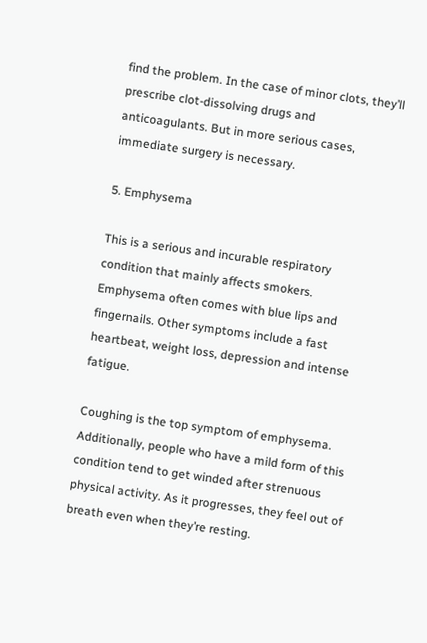find the problem. In the case of minor clots, they’ll prescribe clot-dissolving drugs and anticoagulants. But in more serious cases, immediate surgery is necessary.

5. Emphysema

This is a serious and incurable respiratory condition that mainly affects smokers. Emphysema often comes with blue lips and fingernails. Other symptoms include a fast heartbeat, weight loss, depression and intense fatigue.

Coughing is the top symptom of emphysema. Additionally, people who have a mild form of this condition tend to get winded after strenuous physical activity. As it progresses, they feel out of breath even when they’re resting.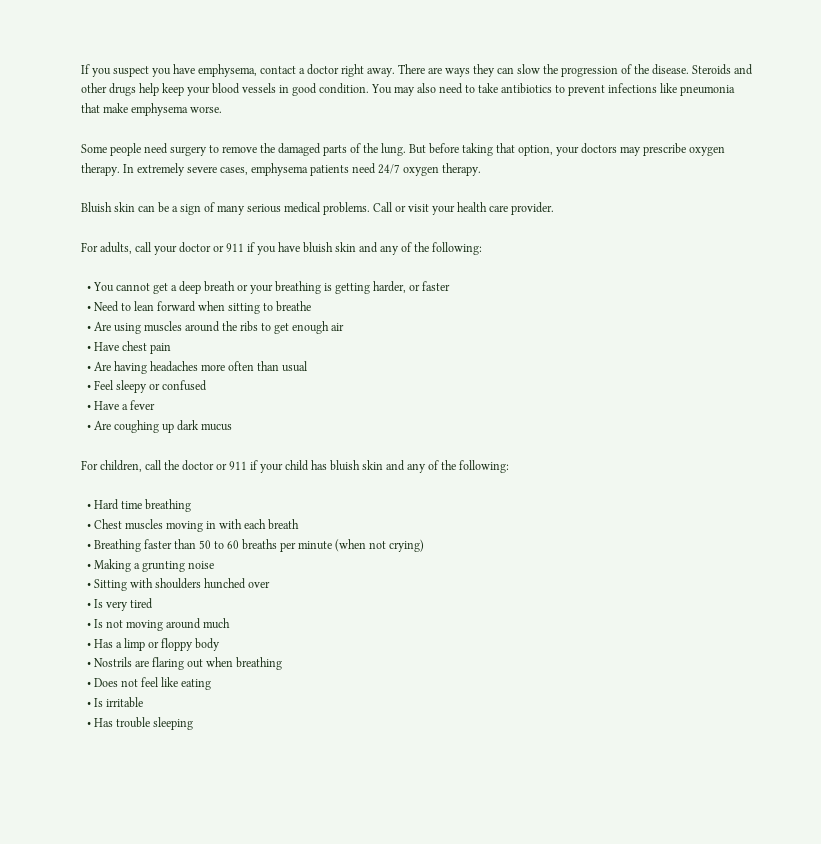If you suspect you have emphysema, contact a doctor right away. There are ways they can slow the progression of the disease. Steroids and other drugs help keep your blood vessels in good condition. You may also need to take antibiotics to prevent infections like pneumonia that make emphysema worse.

Some people need surgery to remove the damaged parts of the lung. But before taking that option, your doctors may prescribe oxygen therapy. In extremely severe cases, emphysema patients need 24/7 oxygen therapy.

Bluish skin can be a sign of many serious medical problems. Call or visit your health care provider.

For adults, call your doctor or 911 if you have bluish skin and any of the following:

  • You cannot get a deep breath or your breathing is getting harder, or faster
  • Need to lean forward when sitting to breathe
  • Are using muscles around the ribs to get enough air
  • Have chest pain
  • Are having headaches more often than usual
  • Feel sleepy or confused
  • Have a fever
  • Are coughing up dark mucus

For children, call the doctor or 911 if your child has bluish skin and any of the following:

  • Hard time breathing
  • Chest muscles moving in with each breath
  • Breathing faster than 50 to 60 breaths per minute (when not crying)
  • Making a grunting noise
  • Sitting with shoulders hunched over
  • Is very tired
  • Is not moving around much
  • Has a limp or floppy body
  • Nostrils are flaring out when breathing
  • Does not feel like eating
  • Is irritable
  • Has trouble sleeping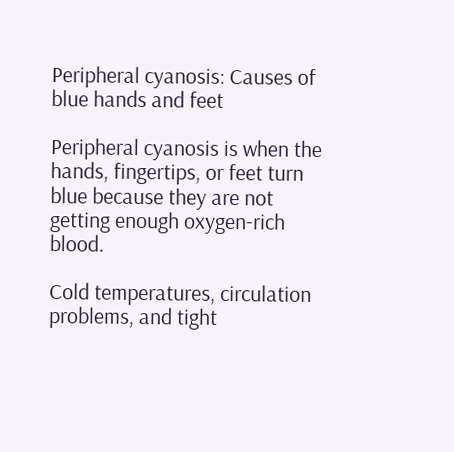Peripheral cyanosis: Causes of blue hands and feet

Peripheral cyanosis is when the hands, fingertips, or feet turn blue because they are not getting enough oxygen-rich blood.

Cold temperatures, circulation problems, and tight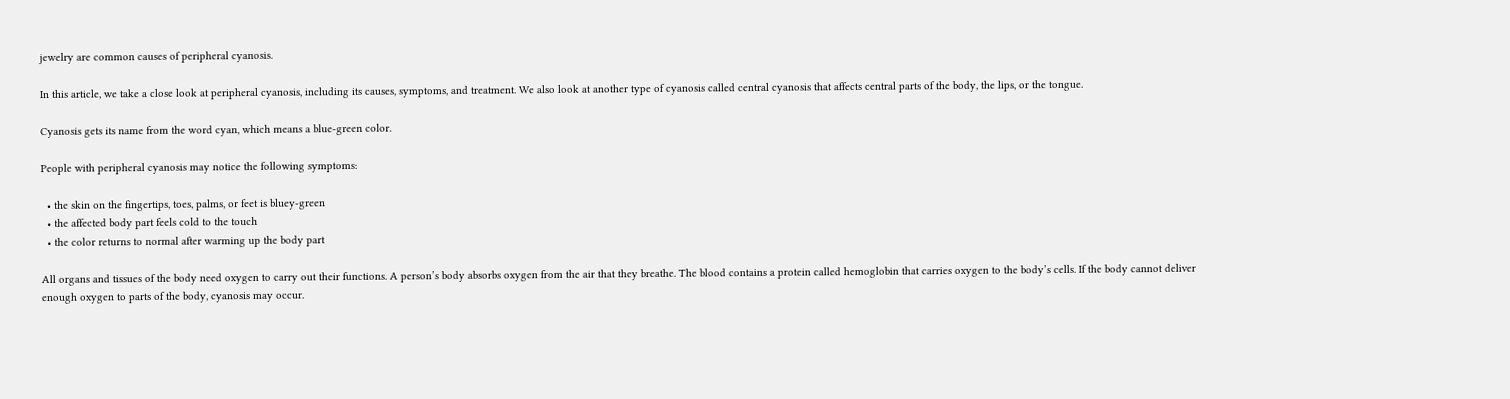jewelry are common causes of peripheral cyanosis.

In this article, we take a close look at peripheral cyanosis, including its causes, symptoms, and treatment. We also look at another type of cyanosis called central cyanosis that affects central parts of the body, the lips, or the tongue.

Cyanosis gets its name from the word cyan, which means a blue-green color.

People with peripheral cyanosis may notice the following symptoms:

  • the skin on the fingertips, toes, palms, or feet is bluey-green
  • the affected body part feels cold to the touch
  • the color returns to normal after warming up the body part

All organs and tissues of the body need oxygen to carry out their functions. A person’s body absorbs oxygen from the air that they breathe. The blood contains a protein called hemoglobin that carries oxygen to the body’s cells. If the body cannot deliver enough oxygen to parts of the body, cyanosis may occur.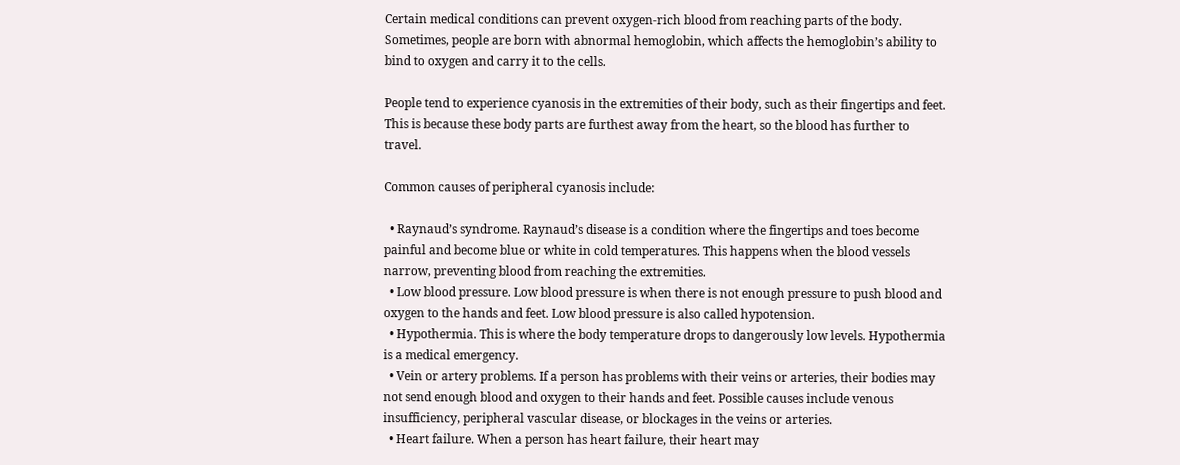Certain medical conditions can prevent oxygen-rich blood from reaching parts of the body. Sometimes, people are born with abnormal hemoglobin, which affects the hemoglobin’s ability to bind to oxygen and carry it to the cells.

People tend to experience cyanosis in the extremities of their body, such as their fingertips and feet. This is because these body parts are furthest away from the heart, so the blood has further to travel.

Common causes of peripheral cyanosis include:

  • Raynaud’s syndrome. Raynaud’s disease is a condition where the fingertips and toes become painful and become blue or white in cold temperatures. This happens when the blood vessels narrow, preventing blood from reaching the extremities.
  • Low blood pressure. Low blood pressure is when there is not enough pressure to push blood and oxygen to the hands and feet. Low blood pressure is also called hypotension.
  • Hypothermia. This is where the body temperature drops to dangerously low levels. Hypothermia is a medical emergency.
  • Vein or artery problems. If a person has problems with their veins or arteries, their bodies may not send enough blood and oxygen to their hands and feet. Possible causes include venous insufficiency, peripheral vascular disease, or blockages in the veins or arteries.
  • Heart failure. When a person has heart failure, their heart may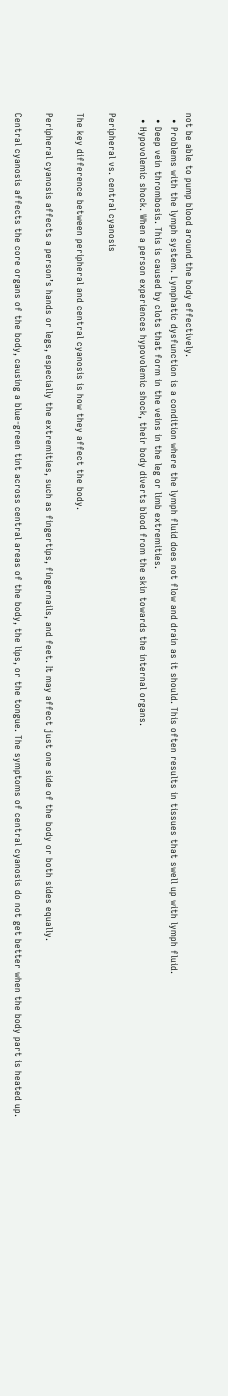not be able to pump blood around the body effectively.
  • Problems with the lymph system. Lymphatic dysfunction is a condition where the lymph fluid does not flow and drain as it should. This often results in tissues that swell up with lymph fluid.
  • Deep vein thrombosis. This is caused by clots that form in the veins in the leg or limb extremities.
  • Hypovolemic shock. When a person experiences hypovolemic shock, their body diverts blood from the skin towards the internal organs.

Peripheral vs. central cyanosis

The key difference between peripheral and central cyanosis is how they affect the body.

Peripheral cyanosis affects a person’s hands or legs, especially the extremities, such as fingertips, fingernails, and feet. It may affect just one side of the body or both sides equally.

Central cyanosis affects the core organs of the body, causing a blue-green tint across central areas of the body, the lips, or the tongue. The symptoms of central cyanosis do not get better when the body part is heated up.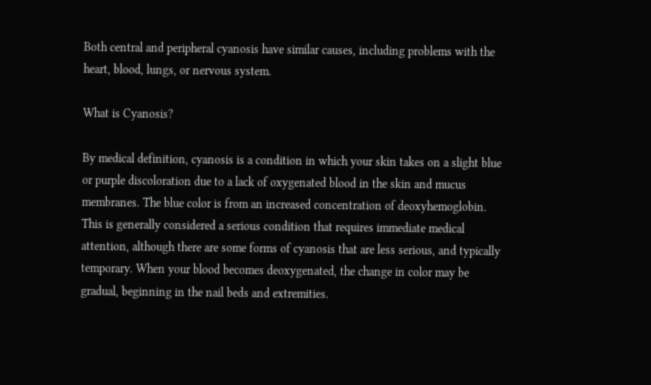Both central and peripheral cyanosis have similar causes, including problems with the heart, blood, lungs, or nervous system.

What is Cyanosis?

By medical definition, cyanosis is a condition in which your skin takes on a slight blue or purple discoloration due to a lack of oxygenated blood in the skin and mucus membranes. The blue color is from an increased concentration of deoxyhemoglobin. This is generally considered a serious condition that requires immediate medical attention, although there are some forms of cyanosis that are less serious, and typically temporary. When your blood becomes deoxygenated, the change in color may be gradual, beginning in the nail beds and extremities.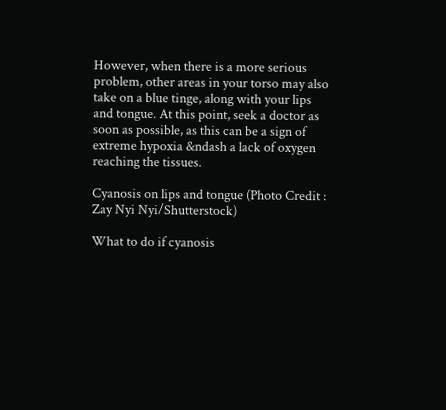However, when there is a more serious problem, other areas in your torso may also take on a blue tinge, along with your lips and tongue. At this point, seek a doctor as soon as possible, as this can be a sign of extreme hypoxia &ndash a lack of oxygen reaching the tissues.

Cyanosis on lips and tongue (Photo Credit : Zay Nyi Nyi/Shutterstock)

What to do if cyanosis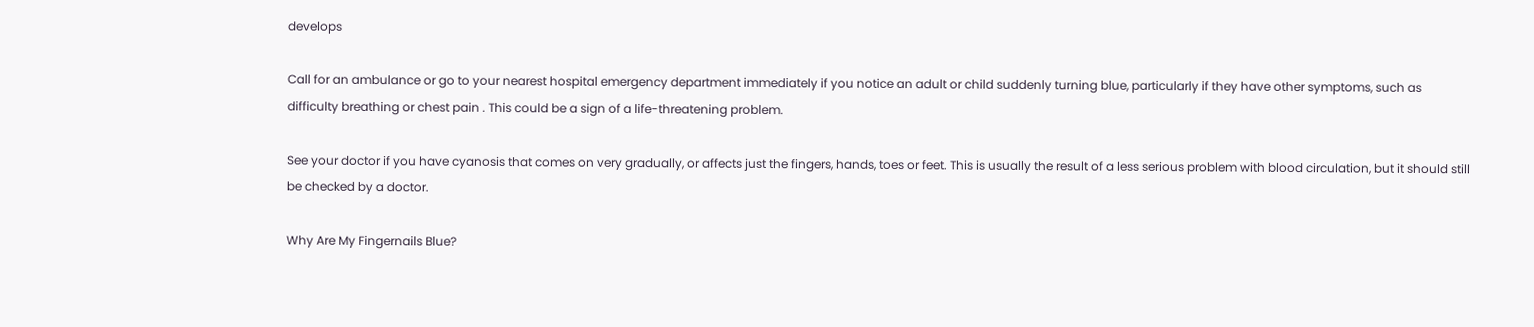develops

Call for an ambulance or go to your nearest hospital emergency department immediately if you notice an adult or child suddenly turning blue, particularly if they have other symptoms, such as difficulty breathing or chest pain . This could be a sign of a life-threatening problem.

See your doctor if you have cyanosis that comes on very gradually, or affects just the fingers, hands, toes or feet. This is usually the result of a less serious problem with blood circulation, but it should still be checked by a doctor.

Why Are My Fingernails Blue?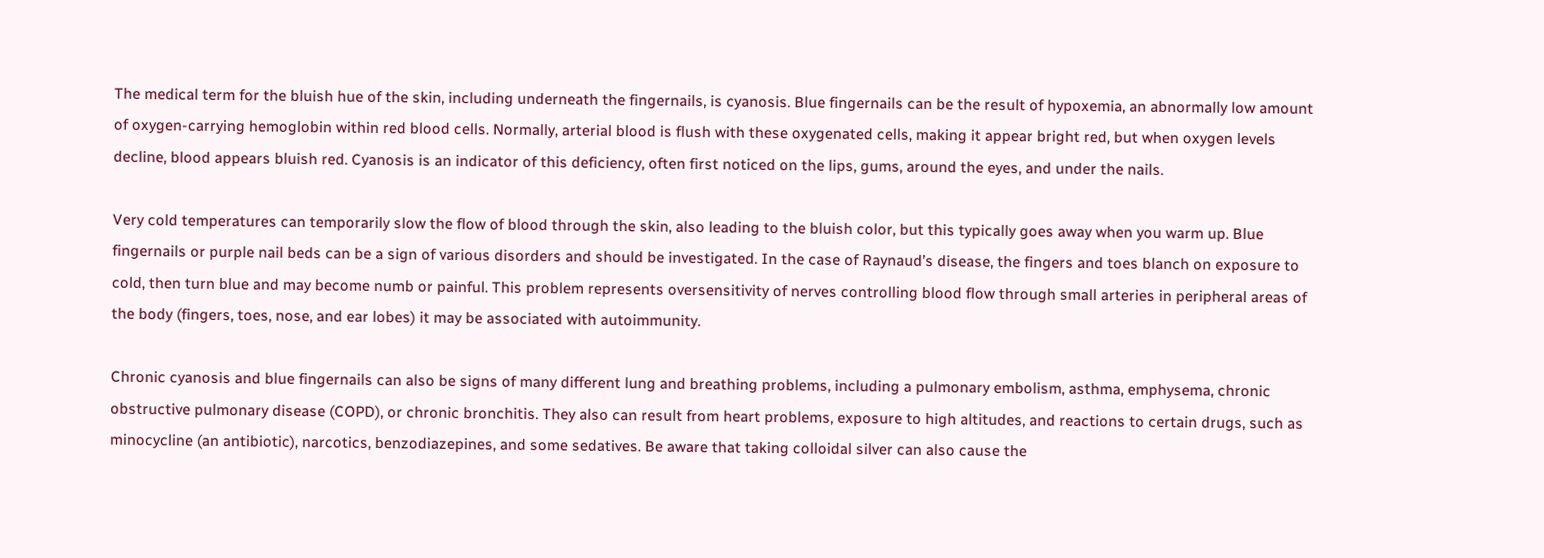The medical term for the bluish hue of the skin, including underneath the fingernails, is cyanosis. Blue fingernails can be the result of hypoxemia, an abnormally low amount of oxygen-carrying hemoglobin within red blood cells. Normally, arterial blood is flush with these oxygenated cells, making it appear bright red, but when oxygen levels decline, blood appears bluish red. Cyanosis is an indicator of this deficiency, often first noticed on the lips, gums, around the eyes, and under the nails.

Very cold temperatures can temporarily slow the flow of blood through the skin, also leading to the bluish color, but this typically goes away when you warm up. Blue fingernails or purple nail beds can be a sign of various disorders and should be investigated. In the case of Raynaud’s disease, the fingers and toes blanch on exposure to cold, then turn blue and may become numb or painful. This problem represents oversensitivity of nerves controlling blood flow through small arteries in peripheral areas of the body (fingers, toes, nose, and ear lobes) it may be associated with autoimmunity.

Chronic cyanosis and blue fingernails can also be signs of many different lung and breathing problems, including a pulmonary embolism, asthma, emphysema, chronic obstructive pulmonary disease (COPD), or chronic bronchitis. They also can result from heart problems, exposure to high altitudes, and reactions to certain drugs, such as minocycline (an antibiotic), narcotics, benzodiazepines, and some sedatives. Be aware that taking colloidal silver can also cause the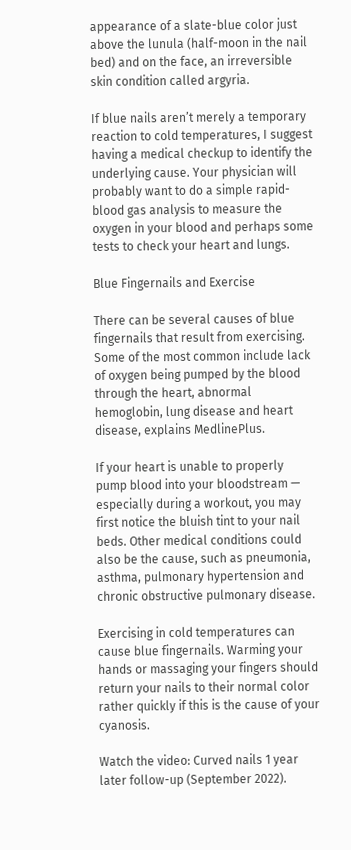appearance of a slate-blue color just above the lunula (half-moon in the nail bed) and on the face, an irreversible skin condition called argyria.

If blue nails aren’t merely a temporary reaction to cold temperatures, I suggest having a medical checkup to identify the underlying cause. Your physician will probably want to do a simple rapid-blood gas analysis to measure the oxygen in your blood and perhaps some tests to check your heart and lungs.

Blue Fingernails and Exercise

There can be several causes of blue fingernails that result from exercising. Some of the most common include lack of oxygen being pumped by the blood through the heart, abnormal hemoglobin, lung disease and heart disease, explains MedlinePlus.

If your heart is unable to properly pump blood into your bloodstream — especially during a workout, you may first notice the bluish tint to your nail beds. Other medical conditions could also be the cause, such as pneumonia, asthma, pulmonary hypertension and chronic obstructive pulmonary disease.

Exercising in cold temperatures can cause blue fingernails. Warming your hands or massaging your fingers should return your nails to their normal color rather quickly if this is the cause of your cyanosis.

Watch the video: Curved nails 1 year later follow-up (September 2022).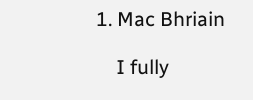1. Mac Bhriain

    I fully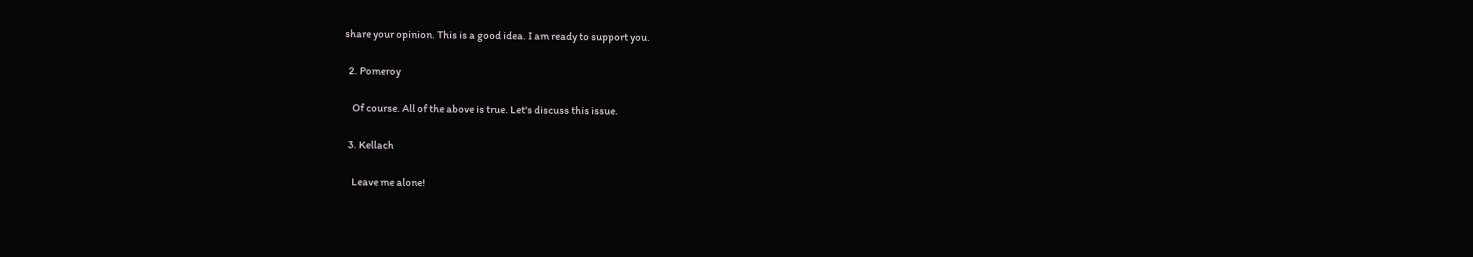share your opinion. This is a good idea. I am ready to support you.

  2. Pomeroy

    Of course. All of the above is true. Let's discuss this issue.

  3. Kellach

    Leave me alone!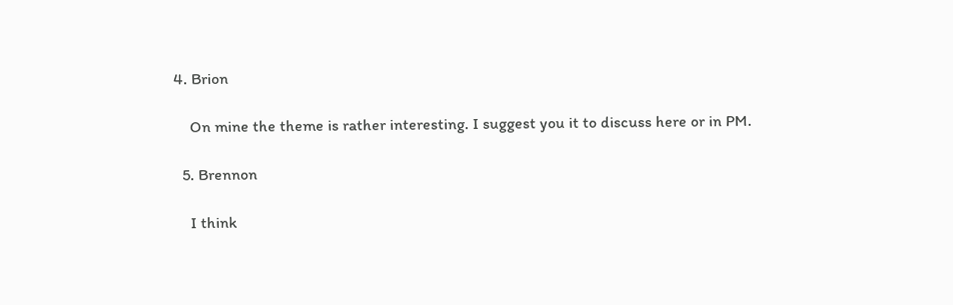4. Brion

    On mine the theme is rather interesting. I suggest you it to discuss here or in PM.

  5. Brennon

    I think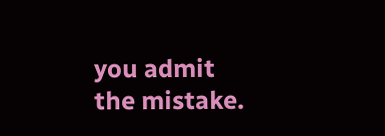you admit the mistake.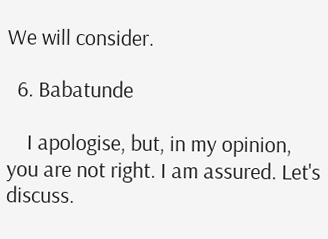We will consider.

  6. Babatunde

    I apologise, but, in my opinion, you are not right. I am assured. Let's discuss.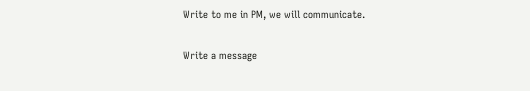Write to me in PM, we will communicate.

Write a message